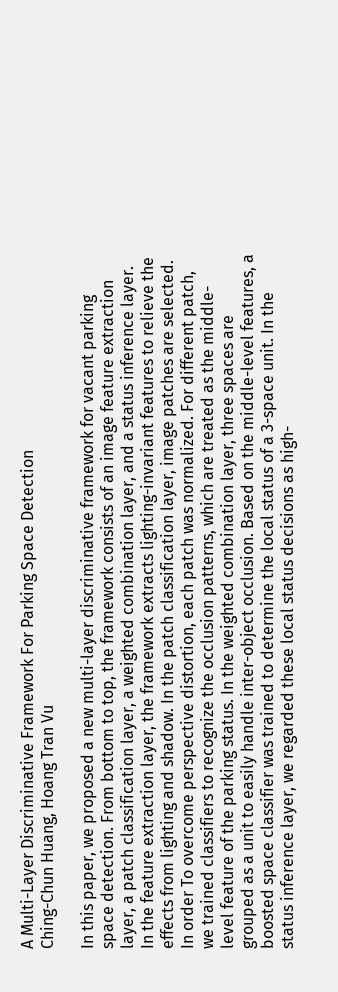A Multi-Layer Discriminative Framework For Parking Space Detection
Ching-Chun Huang, Hoang Tran Vu

In this paper, we proposed a new multi-layer discriminative framework for vacant parking space detection. From bottom to top, the framework consists of an image feature extraction layer, a patch classification layer, a weighted combination layer, and a status inference layer. In the feature extraction layer, the framework extracts lighting-invariant features to relieve the effects from lighting and shadow. In the patch classification layer, image patches are selected. In order To overcome perspective distortion, each patch was normalized. For different patch, we trained classifiers to recognize the occlusion patterns, which are treated as the middle-level feature of the parking status. In the weighted combination layer, three spaces are grouped as a unit to easily handle inter-object occlusion. Based on the middle-level features, a boosted space classifier was trained to determine the local status of a 3-space unit. In the status inference layer, we regarded these local status decisions as high-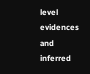level evidences and inferred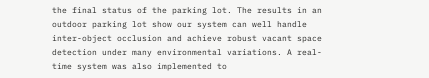the final status of the parking lot. The results in an outdoor parking lot show our system can well handle inter-object occlusion and achieve robust vacant space detection under many environmental variations. A real-time system was also implemented to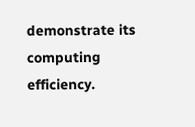demonstrate its computing efficiency.